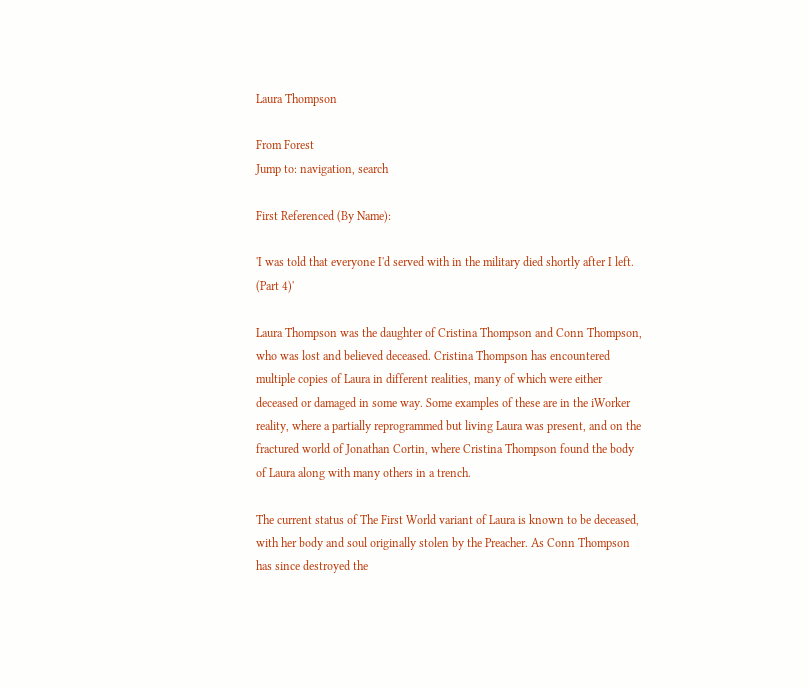Laura Thompson

From Forest
Jump to: navigation, search

First Referenced (By Name):

'I was told that everyone I'd served with in the military died shortly after I left. (Part 4)'

Laura Thompson was the daughter of Cristina Thompson and Conn Thompson, who was lost and believed deceased. Cristina Thompson has encountered multiple copies of Laura in different realities, many of which were either deceased or damaged in some way. Some examples of these are in the iWorker reality, where a partially reprogrammed but living Laura was present, and on the fractured world of Jonathan Cortin, where Cristina Thompson found the body of Laura along with many others in a trench.

The current status of The First World variant of Laura is known to be deceased, with her body and soul originally stolen by the Preacher. As Conn Thompson has since destroyed the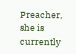Preacher, she is currently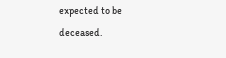expected to be deceased.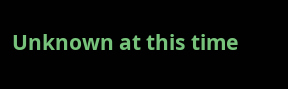Unknown at this time